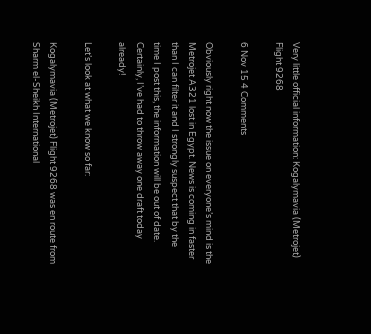Very little official information: Kogalymavia (Metrojet) Flight 9268

6 Nov 15 4 Comments

Obviously right now the issue on everyone’s mind is the Metrojet A321 lost in Egypt. News is coming in faster than I can filter it and I strongly suspect that by the time I post this, the information will be out of date. Certainly, I’ve had to throw away one draft today already!

Let’s look at what we know so far:

Kogalymavia (Metrojet) Flight 9268 was en route from Sharm el-Sheikh International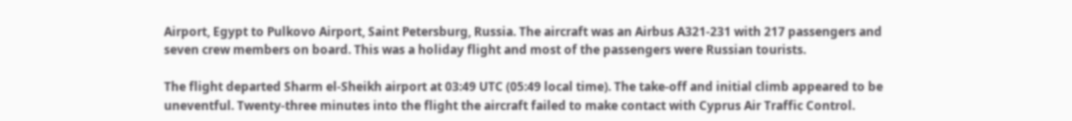Airport, Egypt to Pulkovo Airport, Saint Petersburg, Russia. The aircraft was an Airbus A321-231 with 217 passengers and seven crew members on board. This was a holiday flight and most of the passengers were Russian tourists.

The flight departed Sharm el-Sheikh airport at 03:49 UTC (05:49 local time). The take-off and initial climb appeared to be uneventful. Twenty-three minutes into the flight the aircraft failed to make contact with Cyprus Air Traffic Control.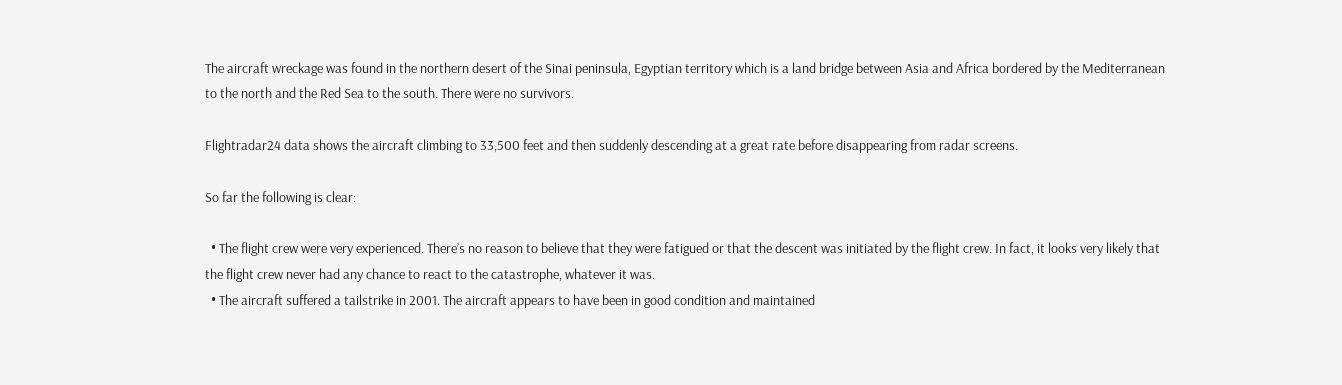The aircraft wreckage was found in the northern desert of the Sinai peninsula, Egyptian territory which is a land bridge between Asia and Africa bordered by the Mediterranean to the north and the Red Sea to the south. There were no survivors.

Flightradar24 data shows the aircraft climbing to 33,500 feet and then suddenly descending at a great rate before disappearing from radar screens.

So far the following is clear:

  • The flight crew were very experienced. There’s no reason to believe that they were fatigued or that the descent was initiated by the flight crew. In fact, it looks very likely that the flight crew never had any chance to react to the catastrophe, whatever it was.
  • The aircraft suffered a tailstrike in 2001. The aircraft appears to have been in good condition and maintained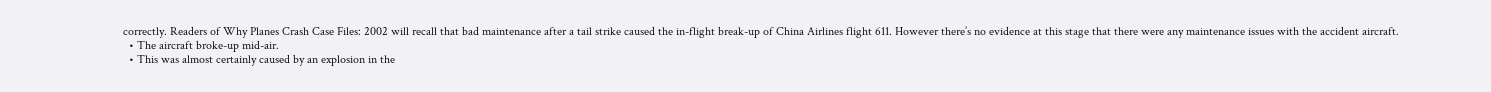correctly. Readers of Why Planes Crash Case Files: 2002 will recall that bad maintenance after a tail strike caused the in-flight break-up of China Airlines flight 611. However there’s no evidence at this stage that there were any maintenance issues with the accident aircraft.
  • The aircraft broke-up mid-air.
  • This was almost certainly caused by an explosion in the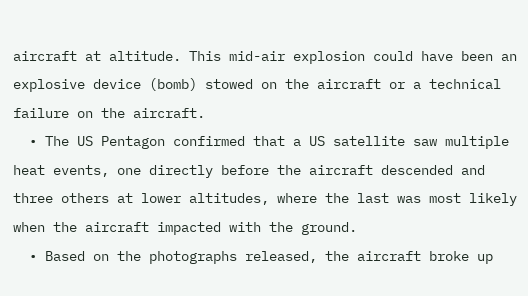aircraft at altitude. This mid-air explosion could have been an explosive device (bomb) stowed on the aircraft or a technical failure on the aircraft.
  • The US Pentagon confirmed that a US satellite saw multiple heat events, one directly before the aircraft descended and three others at lower altitudes, where the last was most likely when the aircraft impacted with the ground.
  • Based on the photographs released, the aircraft broke up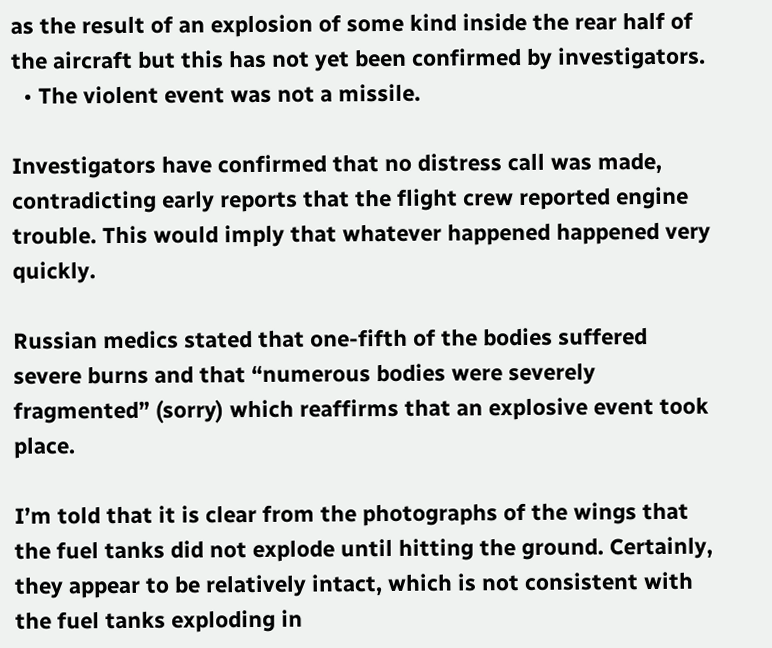as the result of an explosion of some kind inside the rear half of the aircraft but this has not yet been confirmed by investigators.
  • The violent event was not a missile.

Investigators have confirmed that no distress call was made, contradicting early reports that the flight crew reported engine trouble. This would imply that whatever happened happened very quickly.

Russian medics stated that one-fifth of the bodies suffered severe burns and that “numerous bodies were severely fragmented” (sorry) which reaffirms that an explosive event took place.

I’m told that it is clear from the photographs of the wings that the fuel tanks did not explode until hitting the ground. Certainly, they appear to be relatively intact, which is not consistent with the fuel tanks exploding in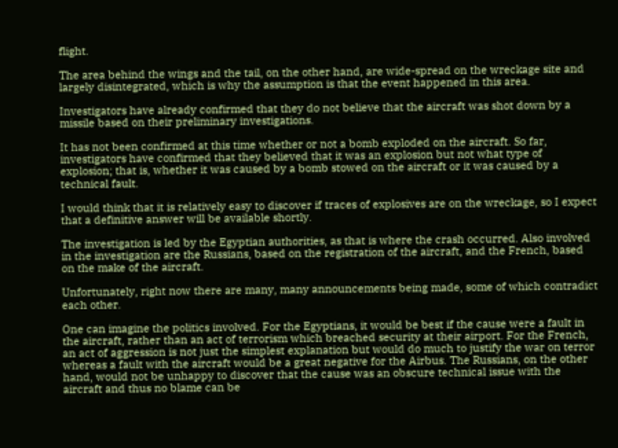flight.

The area behind the wings and the tail, on the other hand, are wide-spread on the wreckage site and largely disintegrated, which is why the assumption is that the event happened in this area.

Investigators have already confirmed that they do not believe that the aircraft was shot down by a missile based on their preliminary investigations.

It has not been confirmed at this time whether or not a bomb exploded on the aircraft. So far, investigators have confirmed that they believed that it was an explosion but not what type of explosion; that is, whether it was caused by a bomb stowed on the aircraft or it was caused by a technical fault.

I would think that it is relatively easy to discover if traces of explosives are on the wreckage, so I expect that a definitive answer will be available shortly.

The investigation is led by the Egyptian authorities, as that is where the crash occurred. Also involved in the investigation are the Russians, based on the registration of the aircraft, and the French, based on the make of the aircraft.

Unfortunately, right now there are many, many announcements being made, some of which contradict each other.

One can imagine the politics involved. For the Egyptians, it would be best if the cause were a fault in the aircraft, rather than an act of terrorism which breached security at their airport. For the French, an act of aggression is not just the simplest explanation but would do much to justify the war on terror whereas a fault with the aircraft would be a great negative for the Airbus. The Russians, on the other hand, would not be unhappy to discover that the cause was an obscure technical issue with the aircraft and thus no blame can be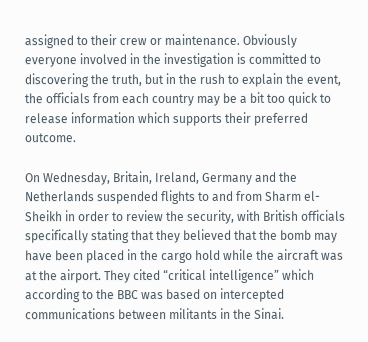assigned to their crew or maintenance. Obviously everyone involved in the investigation is committed to discovering the truth, but in the rush to explain the event, the officials from each country may be a bit too quick to release information which supports their preferred outcome.

On Wednesday, Britain, Ireland, Germany and the Netherlands suspended flights to and from Sharm el-Sheikh in order to review the security, with British officials specifically stating that they believed that the bomb may have been placed in the cargo hold while the aircraft was at the airport. They cited “critical intelligence” which according to the BBC was based on intercepted communications between militants in the Sinai.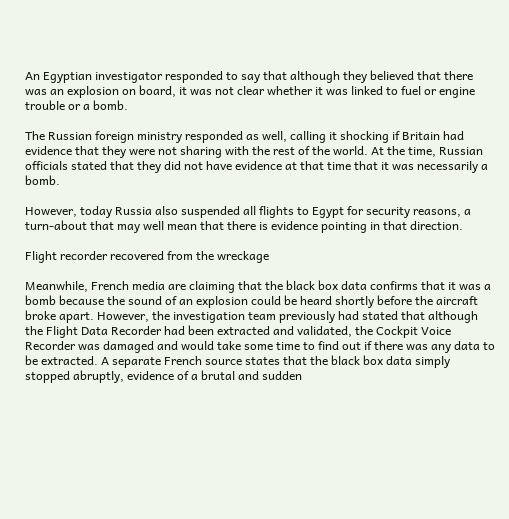An Egyptian investigator responded to say that although they believed that there was an explosion on board, it was not clear whether it was linked to fuel or engine trouble or a bomb.

The Russian foreign ministry responded as well, calling it shocking if Britain had evidence that they were not sharing with the rest of the world. At the time, Russian officials stated that they did not have evidence at that time that it was necessarily a bomb.

However, today Russia also suspended all flights to Egypt for security reasons, a turn-about that may well mean that there is evidence pointing in that direction.

Flight recorder recovered from the wreckage

Meanwhile, French media are claiming that the black box data confirms that it was a bomb because the sound of an explosion could be heard shortly before the aircraft broke apart. However, the investigation team previously had stated that although the Flight Data Recorder had been extracted and validated, the Cockpit Voice Recorder was damaged and would take some time to find out if there was any data to be extracted. A separate French source states that the black box data simply stopped abruptly, evidence of a brutal and sudden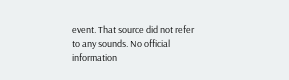event. That source did not refer to any sounds. No official information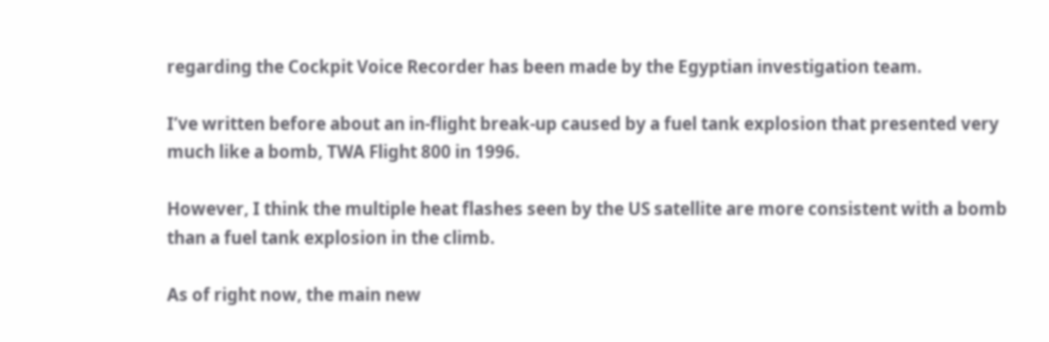regarding the Cockpit Voice Recorder has been made by the Egyptian investigation team.

I’ve written before about an in-flight break-up caused by a fuel tank explosion that presented very much like a bomb, TWA Flight 800 in 1996.

However, I think the multiple heat flashes seen by the US satellite are more consistent with a bomb than a fuel tank explosion in the climb.

As of right now, the main new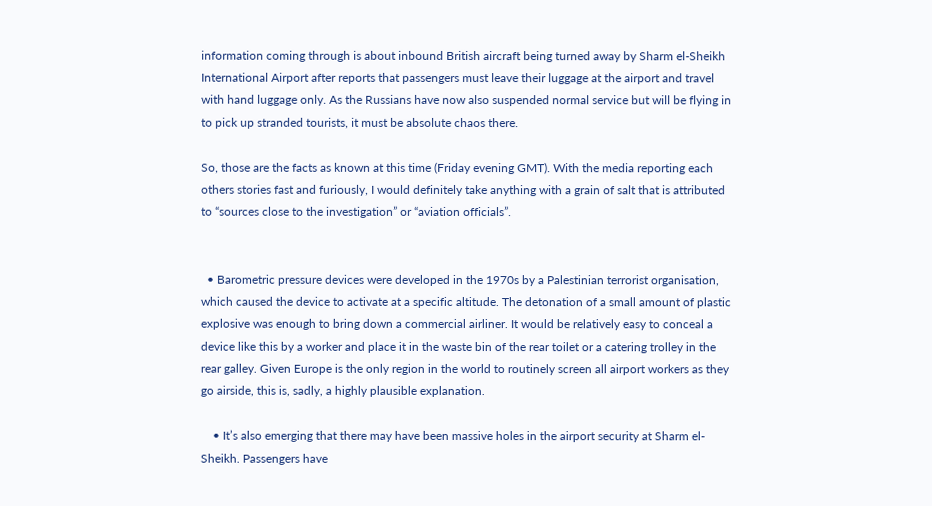information coming through is about inbound British aircraft being turned away by Sharm el-Sheikh International Airport after reports that passengers must leave their luggage at the airport and travel with hand luggage only. As the Russians have now also suspended normal service but will be flying in to pick up stranded tourists, it must be absolute chaos there.

So, those are the facts as known at this time (Friday evening GMT). With the media reporting each others stories fast and furiously, I would definitely take anything with a grain of salt that is attributed to “sources close to the investigation” or “aviation officials”.


  • Barometric pressure devices were developed in the 1970s by a Palestinian terrorist organisation, which caused the device to activate at a specific altitude. The detonation of a small amount of plastic explosive was enough to bring down a commercial airliner. It would be relatively easy to conceal a device like this by a worker and place it in the waste bin of the rear toilet or a catering trolley in the rear galley. Given Europe is the only region in the world to routinely screen all airport workers as they go airside, this is, sadly, a highly plausible explanation.

    • It’s also emerging that there may have been massive holes in the airport security at Sharm el-Sheikh. Passengers have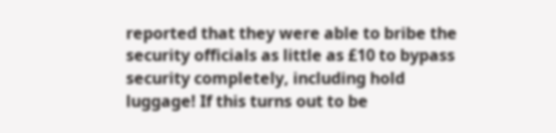reported that they were able to bribe the security officials as little as £10 to bypass security completely, including hold luggage! If this turns out to be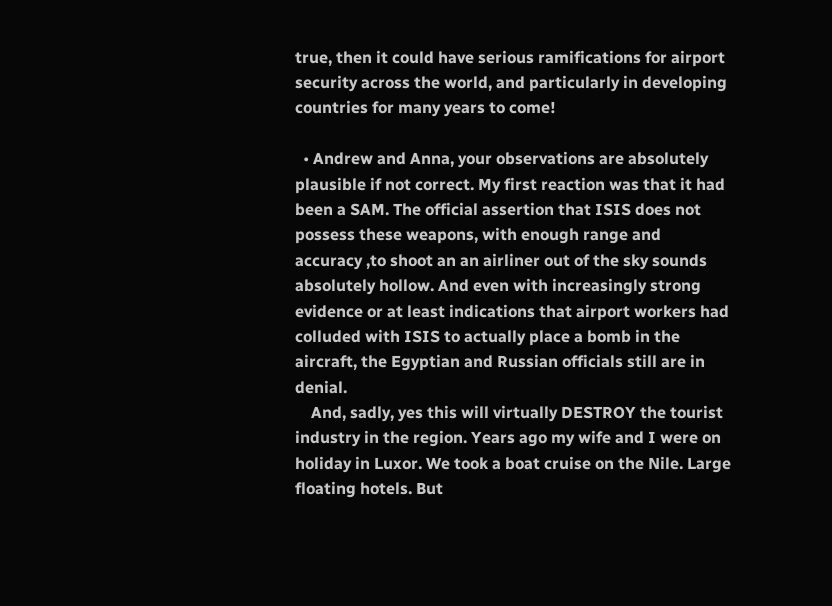true, then it could have serious ramifications for airport security across the world, and particularly in developing countries for many years to come!

  • Andrew and Anna, your observations are absolutely plausible if not correct. My first reaction was that it had been a SAM. The official assertion that ISIS does not possess these weapons, with enough range and accuracy ,to shoot an an airliner out of the sky sounds absolutely hollow. And even with increasingly strong evidence or at least indications that airport workers had colluded with ISIS to actually place a bomb in the aircraft, the Egyptian and Russian officials still are in denial.
    And, sadly, yes this will virtually DESTROY the tourist industry in the region. Years ago my wife and I were on holiday in Luxor. We took a boat cruise on the Nile. Large floating hotels. But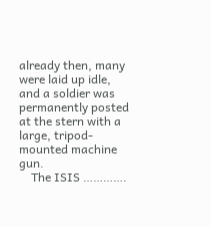already then, many were laid up idle, and a soldier was permanently posted at the stern with a large, tripod-mounted machine gun.
    The ISIS ………….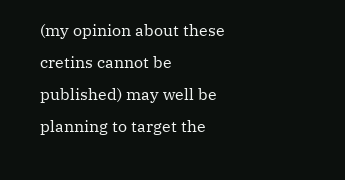(my opinion about these cretins cannot be published) may well be planning to target the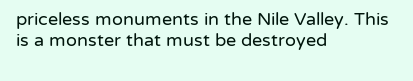priceless monuments in the Nile Valley. This is a monster that must be destroyed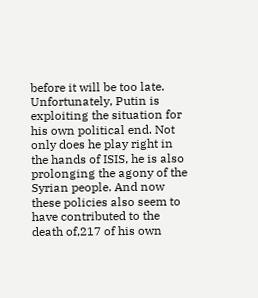before it will be too late. Unfortunately, Putin is exploiting the situation for his own political end. Not only does he play right in the hands of ISIS, he is also prolonging the agony of the Syrian people. And now these policies also seem to have contributed to the death of,217 of his own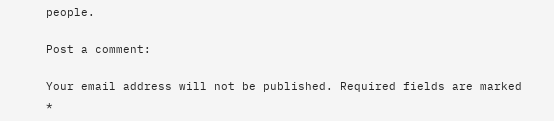people.

Post a comment:

Your email address will not be published. Required fields are marked *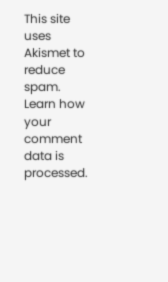This site uses Akismet to reduce spam. Learn how your comment data is processed.